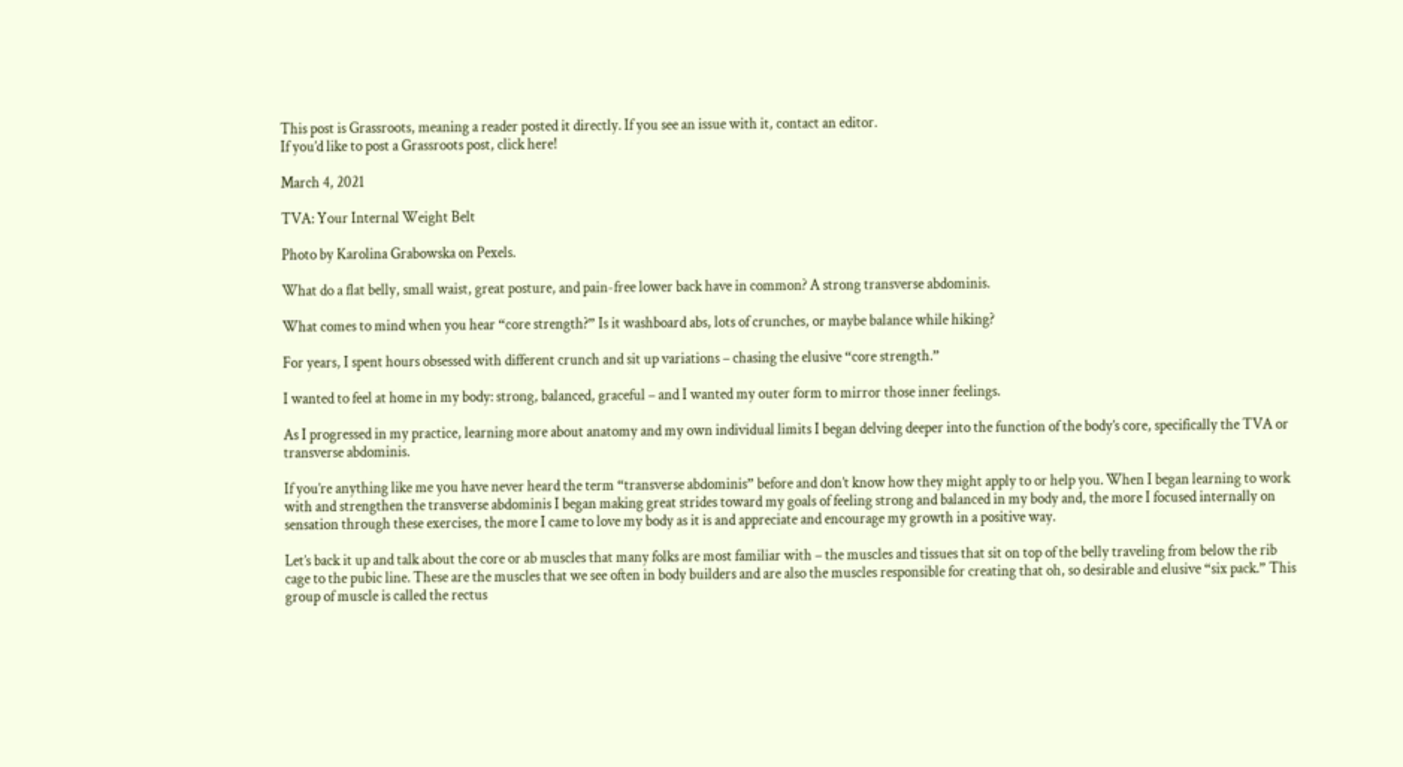This post is Grassroots, meaning a reader posted it directly. If you see an issue with it, contact an editor.
If you’d like to post a Grassroots post, click here!

March 4, 2021

TVA: Your Internal Weight Belt

Photo by Karolina Grabowska on Pexels.

What do a flat belly, small waist, great posture, and pain-free lower back have in common? A strong transverse abdominis.

What comes to mind when you hear “core strength?” Is it washboard abs, lots of crunches, or maybe balance while hiking?

For years, I spent hours obsessed with different crunch and sit up variations – chasing the elusive “core strength.”

I wanted to feel at home in my body: strong, balanced, graceful – and I wanted my outer form to mirror those inner feelings.

As I progressed in my practice, learning more about anatomy and my own individual limits I began delving deeper into the function of the body’s core, specifically the TVA or transverse abdominis.

If you’re anything like me you have never heard the term “transverse abdominis” before and don’t know how they might apply to or help you. When I began learning to work with and strengthen the transverse abdominis I began making great strides toward my goals of feeling strong and balanced in my body and, the more I focused internally on sensation through these exercises, the more I came to love my body as it is and appreciate and encourage my growth in a positive way.

Let’s back it up and talk about the core or ab muscles that many folks are most familiar with – the muscles and tissues that sit on top of the belly traveling from below the rib cage to the pubic line. These are the muscles that we see often in body builders and are also the muscles responsible for creating that oh, so desirable and elusive “six pack.” This group of muscle is called the rectus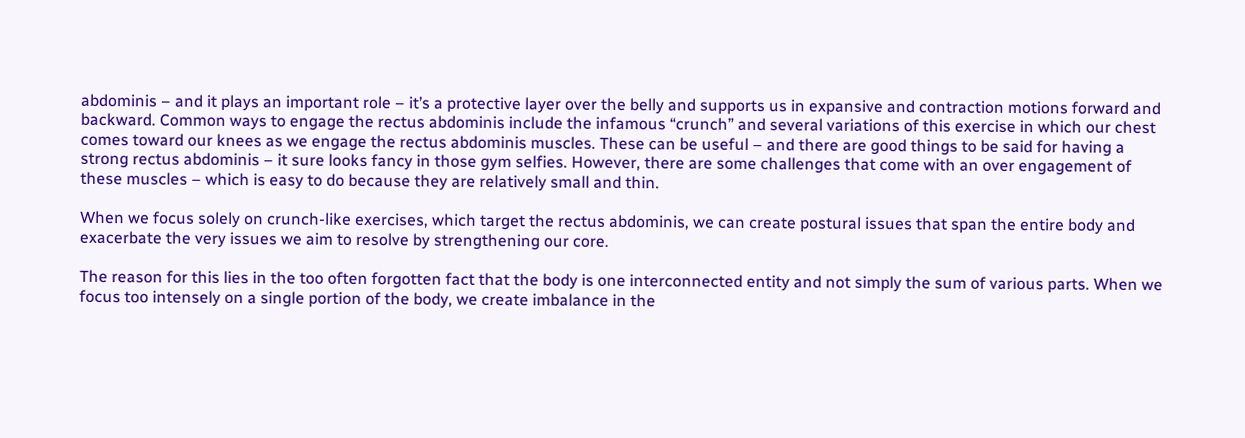abdominis – and it plays an important role – it’s a protective layer over the belly and supports us in expansive and contraction motions forward and backward. Common ways to engage the rectus abdominis include the infamous “crunch” and several variations of this exercise in which our chest comes toward our knees as we engage the rectus abdominis muscles. These can be useful – and there are good things to be said for having a strong rectus abdominis – it sure looks fancy in those gym selfies. However, there are some challenges that come with an over engagement of these muscles – which is easy to do because they are relatively small and thin.

When we focus solely on crunch-like exercises, which target the rectus abdominis, we can create postural issues that span the entire body and exacerbate the very issues we aim to resolve by strengthening our core.

The reason for this lies in the too often forgotten fact that the body is one interconnected entity and not simply the sum of various parts. When we focus too intensely on a single portion of the body, we create imbalance in the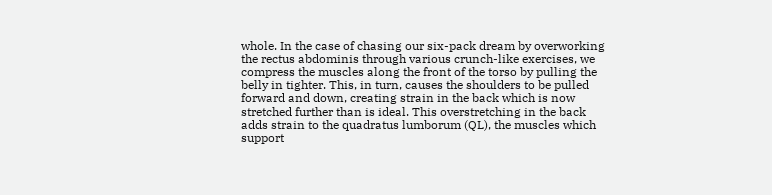whole. In the case of chasing our six-pack dream by overworking the rectus abdominis through various crunch-like exercises, we compress the muscles along the front of the torso by pulling the belly in tighter. This, in turn, causes the shoulders to be pulled forward and down, creating strain in the back which is now stretched further than is ideal. This overstretching in the back adds strain to the quadratus lumborum (QL), the muscles which support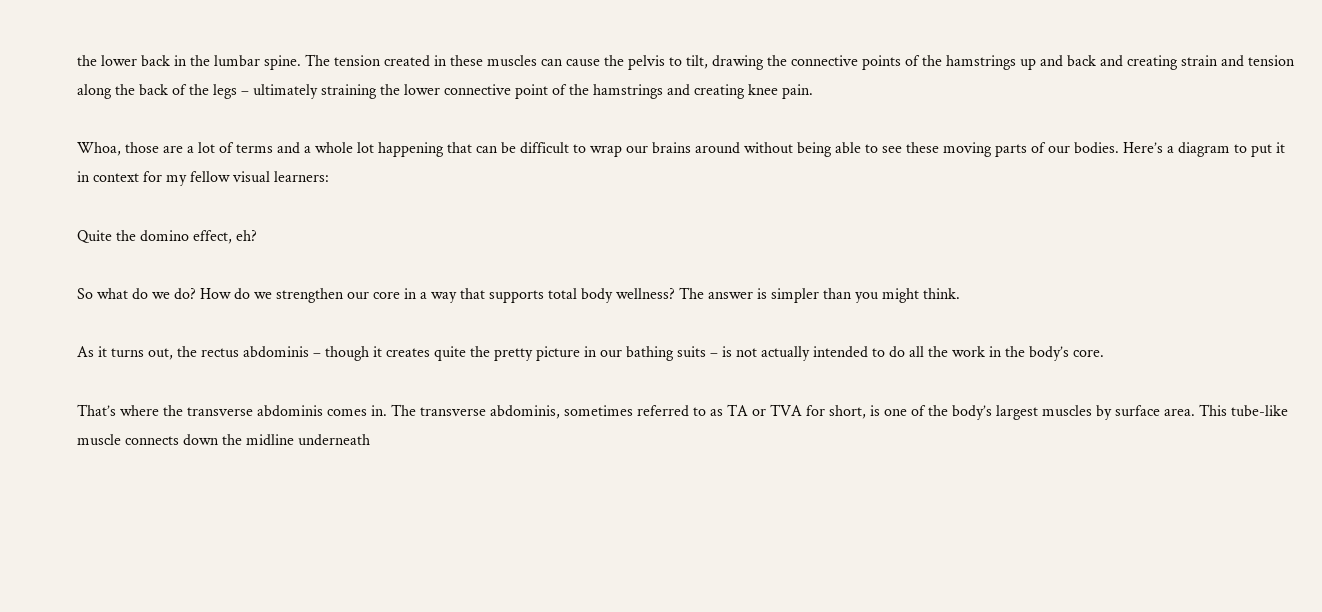the lower back in the lumbar spine. The tension created in these muscles can cause the pelvis to tilt, drawing the connective points of the hamstrings up and back and creating strain and tension along the back of the legs – ultimately straining the lower connective point of the hamstrings and creating knee pain.

Whoa, those are a lot of terms and a whole lot happening that can be difficult to wrap our brains around without being able to see these moving parts of our bodies. Here’s a diagram to put it in context for my fellow visual learners:

Quite the domino effect, eh?

So what do we do? How do we strengthen our core in a way that supports total body wellness? The answer is simpler than you might think.

As it turns out, the rectus abdominis – though it creates quite the pretty picture in our bathing suits – is not actually intended to do all the work in the body’s core.

That’s where the transverse abdominis comes in. The transverse abdominis, sometimes referred to as TA or TVA for short, is one of the body’s largest muscles by surface area. This tube-like muscle connects down the midline underneath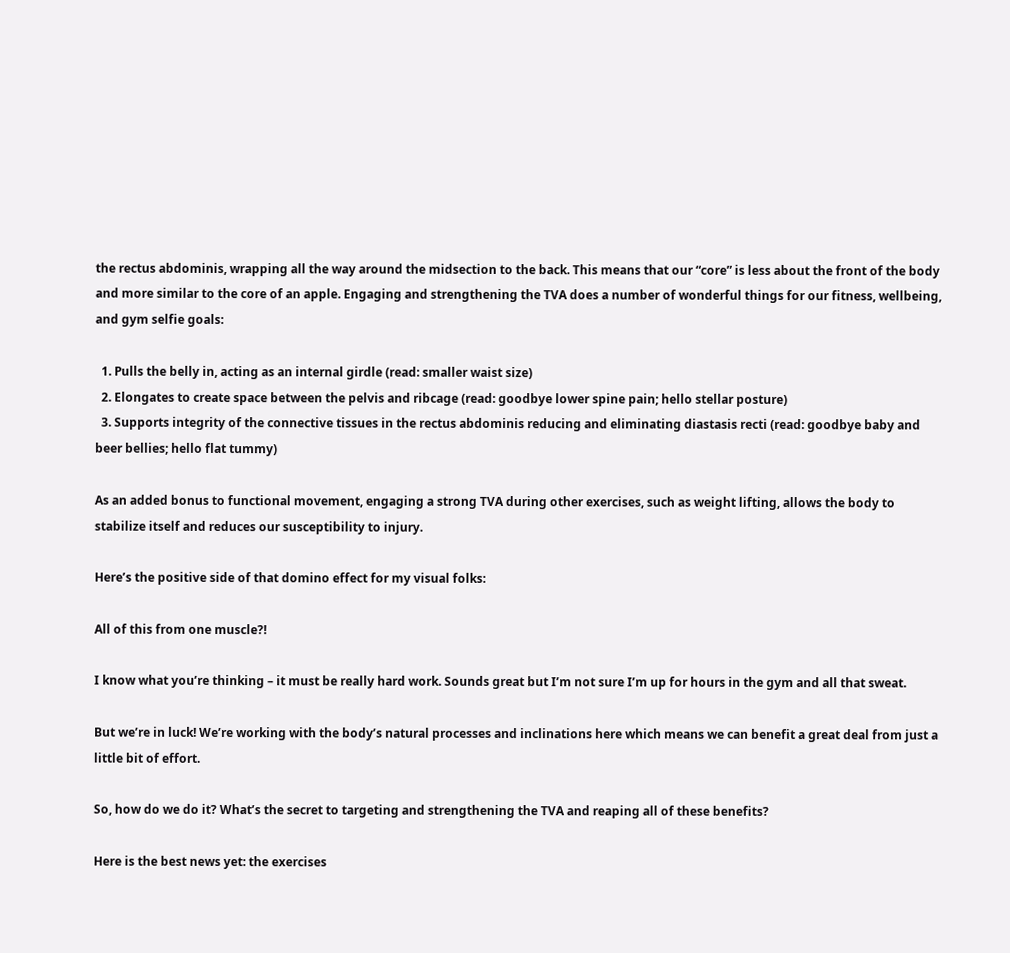the rectus abdominis, wrapping all the way around the midsection to the back. This means that our “core” is less about the front of the body and more similar to the core of an apple. Engaging and strengthening the TVA does a number of wonderful things for our fitness, wellbeing, and gym selfie goals:

  1. Pulls the belly in, acting as an internal girdle (read: smaller waist size)
  2. Elongates to create space between the pelvis and ribcage (read: goodbye lower spine pain; hello stellar posture)
  3. Supports integrity of the connective tissues in the rectus abdominis reducing and eliminating diastasis recti (read: goodbye baby and beer bellies; hello flat tummy)

As an added bonus to functional movement, engaging a strong TVA during other exercises, such as weight lifting, allows the body to stabilize itself and reduces our susceptibility to injury.

Here’s the positive side of that domino effect for my visual folks:

All of this from one muscle?!

I know what you’re thinking – it must be really hard work. Sounds great but I’m not sure I’m up for hours in the gym and all that sweat.

But we’re in luck! We’re working with the body’s natural processes and inclinations here which means we can benefit a great deal from just a little bit of effort.

So, how do we do it? What’s the secret to targeting and strengthening the TVA and reaping all of these benefits?

Here is the best news yet: the exercises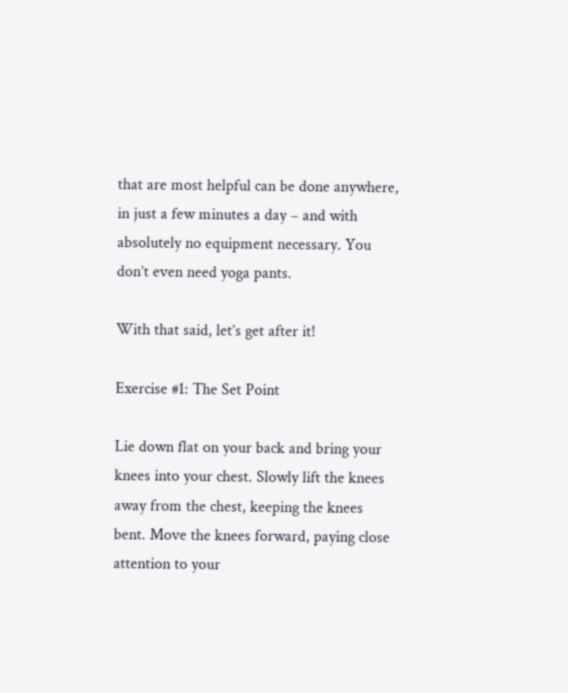that are most helpful can be done anywhere, in just a few minutes a day – and with absolutely no equipment necessary. You don’t even need yoga pants.

With that said, let’s get after it!

Exercise #1: The Set Point

Lie down flat on your back and bring your knees into your chest. Slowly lift the knees away from the chest, keeping the knees bent. Move the knees forward, paying close attention to your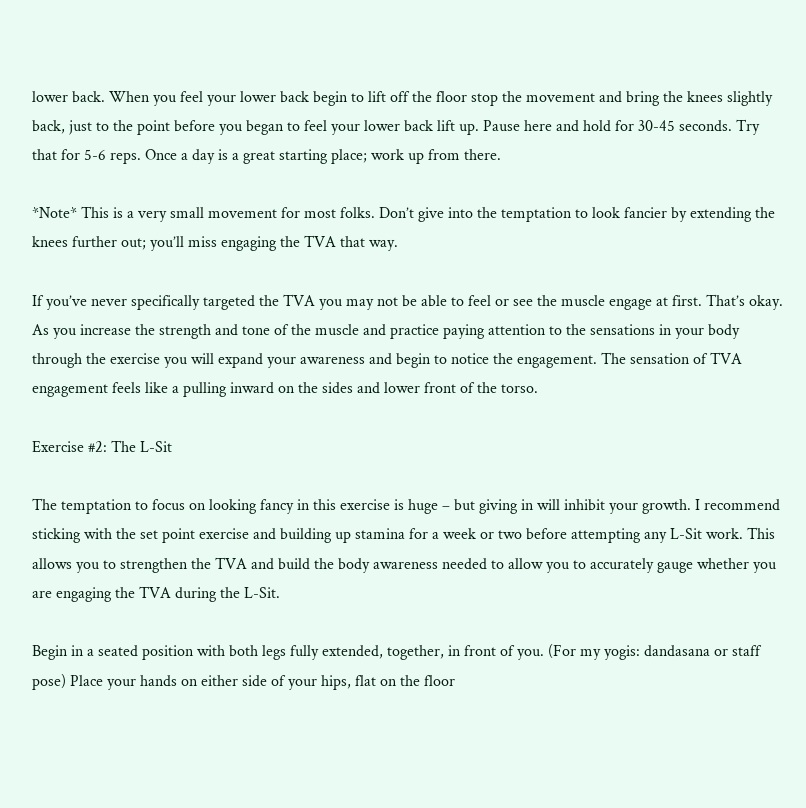lower back. When you feel your lower back begin to lift off the floor stop the movement and bring the knees slightly back, just to the point before you began to feel your lower back lift up. Pause here and hold for 30-45 seconds. Try that for 5-6 reps. Once a day is a great starting place; work up from there.

*Note* This is a very small movement for most folks. Don’t give into the temptation to look fancier by extending the knees further out; you’ll miss engaging the TVA that way.

If you’ve never specifically targeted the TVA you may not be able to feel or see the muscle engage at first. That’s okay. As you increase the strength and tone of the muscle and practice paying attention to the sensations in your body through the exercise you will expand your awareness and begin to notice the engagement. The sensation of TVA engagement feels like a pulling inward on the sides and lower front of the torso.

Exercise #2: The L-Sit

The temptation to focus on looking fancy in this exercise is huge – but giving in will inhibit your growth. I recommend sticking with the set point exercise and building up stamina for a week or two before attempting any L-Sit work. This allows you to strengthen the TVA and build the body awareness needed to allow you to accurately gauge whether you are engaging the TVA during the L-Sit.

Begin in a seated position with both legs fully extended, together, in front of you. (For my yogis: dandasana or staff pose) Place your hands on either side of your hips, flat on the floor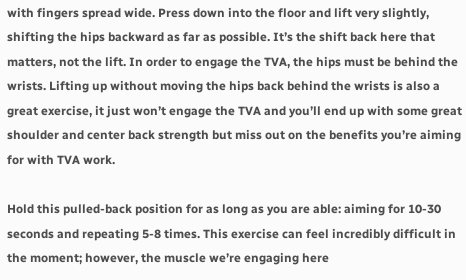with fingers spread wide. Press down into the floor and lift very slightly, shifting the hips backward as far as possible. It’s the shift back here that matters, not the lift. In order to engage the TVA, the hips must be behind the wrists. Lifting up without moving the hips back behind the wrists is also a great exercise, it just won’t engage the TVA and you’ll end up with some great shoulder and center back strength but miss out on the benefits you’re aiming for with TVA work.

Hold this pulled-back position for as long as you are able: aiming for 10-30 seconds and repeating 5-8 times. This exercise can feel incredibly difficult in the moment; however, the muscle we’re engaging here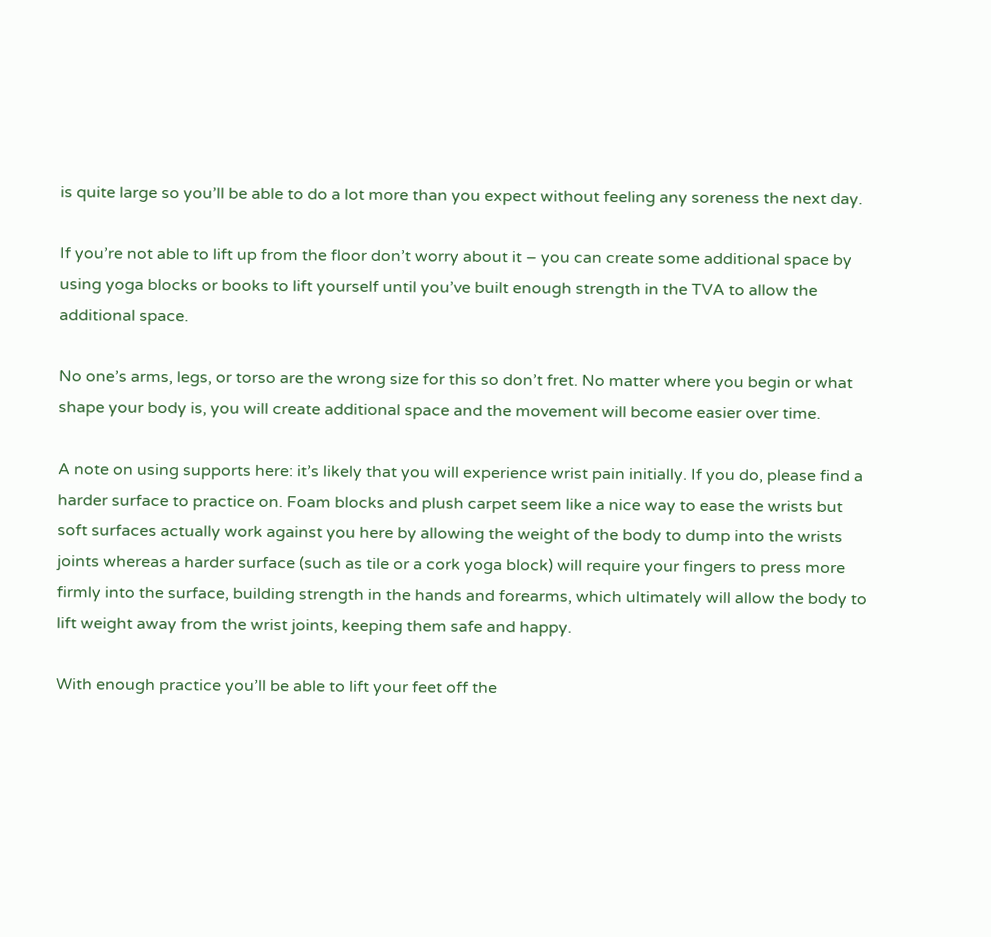is quite large so you’ll be able to do a lot more than you expect without feeling any soreness the next day.

If you’re not able to lift up from the floor don’t worry about it – you can create some additional space by using yoga blocks or books to lift yourself until you’ve built enough strength in the TVA to allow the additional space.

No one’s arms, legs, or torso are the wrong size for this so don’t fret. No matter where you begin or what shape your body is, you will create additional space and the movement will become easier over time.

A note on using supports here: it’s likely that you will experience wrist pain initially. If you do, please find a harder surface to practice on. Foam blocks and plush carpet seem like a nice way to ease the wrists but soft surfaces actually work against you here by allowing the weight of the body to dump into the wrists joints whereas a harder surface (such as tile or a cork yoga block) will require your fingers to press more firmly into the surface, building strength in the hands and forearms, which ultimately will allow the body to lift weight away from the wrist joints, keeping them safe and happy.

With enough practice you’ll be able to lift your feet off the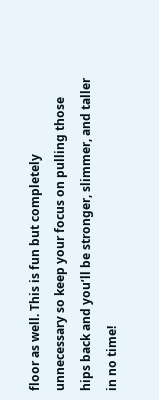floor as well. This is fun but completely unnecessary so keep your focus on pulling those hips back and you’ll be stronger, slimmer, and taller in no time!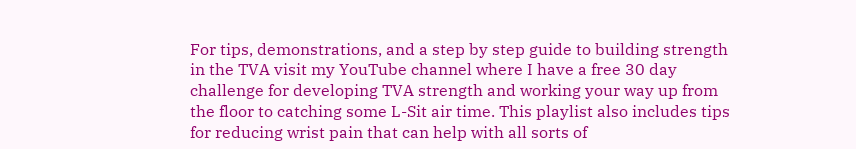For tips, demonstrations, and a step by step guide to building strength in the TVA visit my YouTube channel where I have a free 30 day challenge for developing TVA strength and working your way up from the floor to catching some L-Sit air time. This playlist also includes tips for reducing wrist pain that can help with all sorts of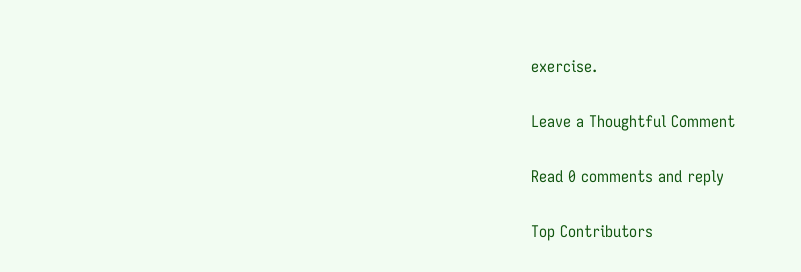exercise.

Leave a Thoughtful Comment

Read 0 comments and reply

Top Contributors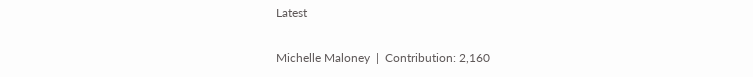Latest

Michelle Maloney  |  Contribution: 2,160